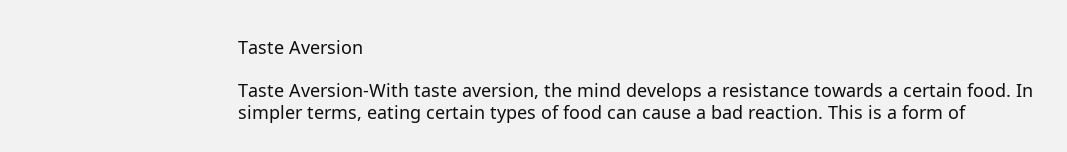Taste Aversion

Taste Aversion-With taste aversion, the mind develops a resistance towards a certain food. In simpler terms, eating certain types of food can cause a bad reaction. This is a form of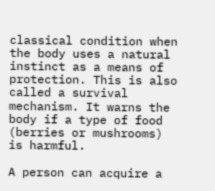classical condition when the body uses a natural instinct as a means of protection. This is also called a survival mechanism. It warns the body if a type of food (berries or mushrooms) is harmful.

A person can acquire a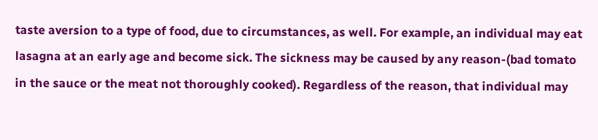taste aversion to a type of food, due to circumstances, as well. For example, an individual may eat lasagna at an early age and become sick. The sickness may be caused by any reason-(bad tomato in the sauce or the meat not thoroughly cooked). Regardless of the reason, that individual may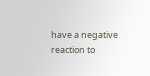have a negative reaction to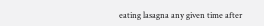eating lasagna any given time after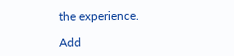the experience.

Add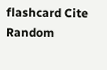flashcard Cite Random